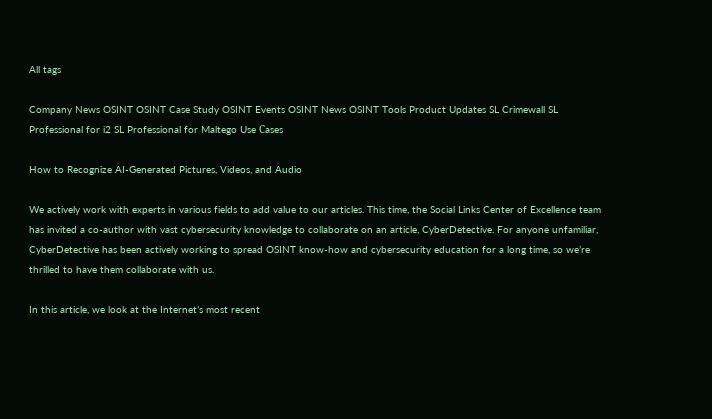All tags

Company News OSINT OSINT Case Study OSINT Events OSINT News OSINT Tools Product Updates SL Crimewall SL Professional for i2 SL Professional for Maltego Use Сases

How to Recognize AI-Generated Pictures, Videos, and Audio

We actively work with experts in various fields to add value to our articles. This time, the Social Links Center of Excellence team has invited a co-author with vast cybersecurity knowledge to collaborate on an article, CyberDetective. For anyone unfamiliar, CyberDetective has been actively working to spread OSINT know-how and cybersecurity education for a long time, so we’re thrilled to have them collaborate with us.

In this article, we look at the Internet’s most recent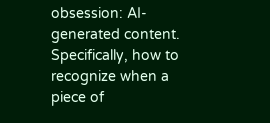obsession: AI-generated content. Specifically, how to recognize when a piece of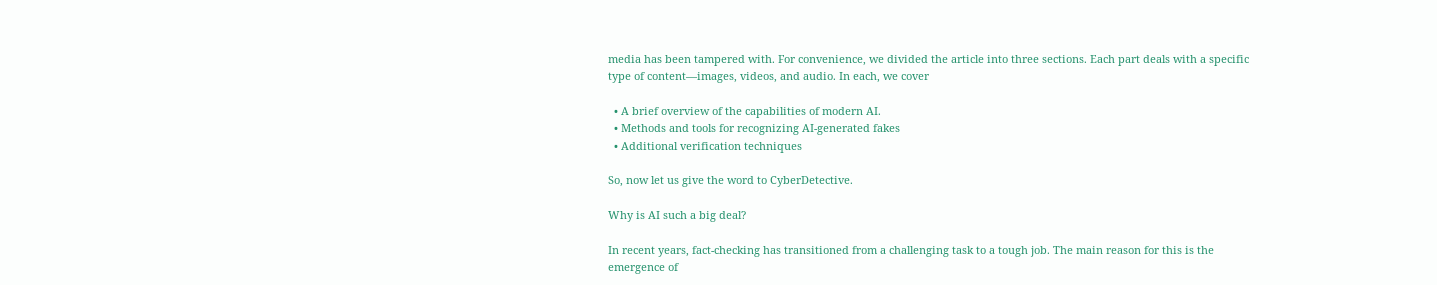media has been tampered with. For convenience, we divided the article into three sections. Each part deals with a specific type of content—images, videos, and audio. In each, we cover

  • A brief overview of the capabilities of modern AI.
  • Methods and tools for recognizing AI-generated fakes
  • Additional verification techniques

So, now let us give the word to CyberDetective.

Why is AI such a big deal?

In recent years, fact-checking has transitioned from a challenging task to a tough job. The main reason for this is the emergence of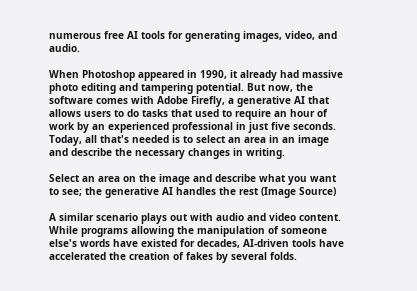numerous free AI tools for generating images, video, and audio.

When Photoshop appeared in 1990, it already had massive photo editing and tampering potential. But now, the software comes with Adobe Firefly, a generative AI that allows users to do tasks that used to require an hour of work by an experienced professional in just five seconds. Today, all that's needed is to select an area in an image and describe the necessary changes in writing.

Select an area on the image and describe what you want to see; the generative AI handles the rest (Image Source)

A similar scenario plays out with audio and video content. While programs allowing the manipulation of someone else's words have existed for decades, AI-driven tools have accelerated the creation of fakes by several folds.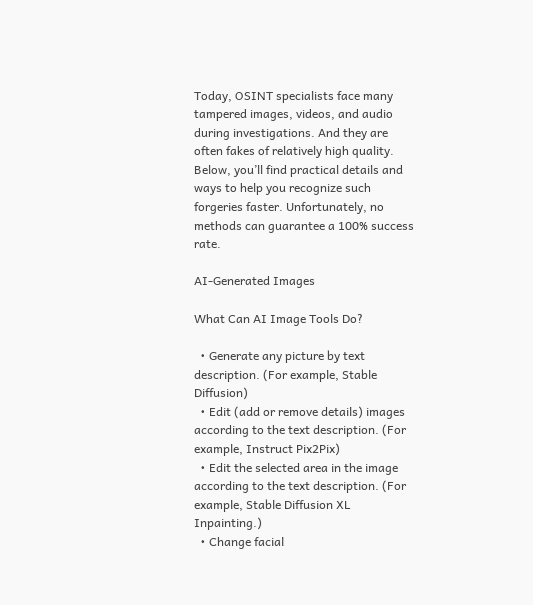Today, OSINT specialists face many tampered images, videos, and audio during investigations. And they are often fakes of relatively high quality. Below, you’ll find practical details and ways to help you recognize such forgeries faster. Unfortunately, no methods can guarantee a 100% success rate.

AI-Generated Images

What Can AI Image Tools Do?

  • Generate any picture by text description. (For example, Stable Diffusion)
  • Edit (add or remove details) images according to the text description. (For example, Instruct Pix2Pix)
  • Edit the selected area in the image according to the text description. (For example, Stable Diffusion XL Inpainting.)
  • Change facial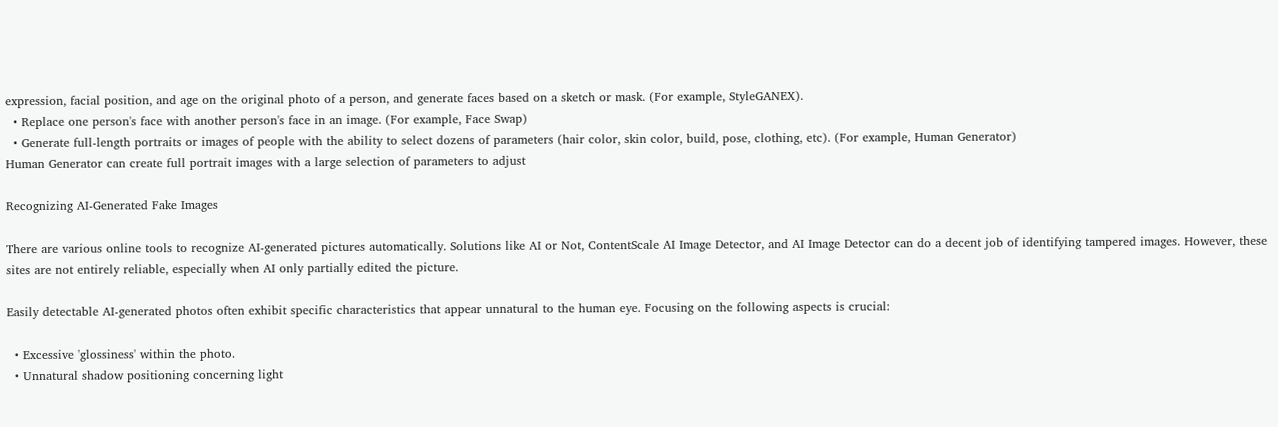expression, facial position, and age on the original photo of a person, and generate faces based on a sketch or mask. (For example, StyleGANEX).
  • Replace one person's face with another person's face in an image. (For example, Face Swap)
  • Generate full-length portraits or images of people with the ability to select dozens of parameters (hair color, skin color, build, pose, clothing, etc). (For example, Human Generator)
Human Generator can create full portrait images with a large selection of parameters to adjust

Recognizing AI-Generated Fake Images

There are various online tools to recognize AI-generated pictures automatically. Solutions like AI or Not, ContentScale AI Image Detector, and AI Image Detector can do a decent job of identifying tampered images. However, these sites are not entirely reliable, especially when AI only partially edited the picture.

Easily detectable AI-generated photos often exhibit specific characteristics that appear unnatural to the human eye. Focusing on the following aspects is crucial:

  • Excessive 'glossiness' within the photo.
  • Unnatural shadow positioning concerning light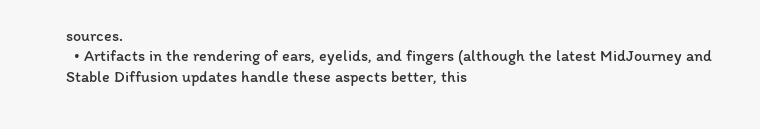sources.
  • Artifacts in the rendering of ears, eyelids, and fingers (although the latest MidJourney and Stable Diffusion updates handle these aspects better, this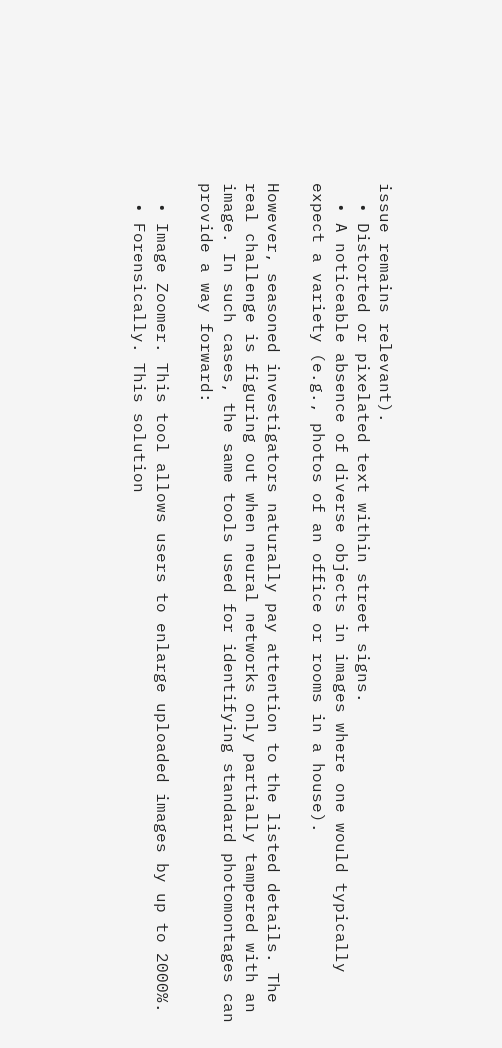issue remains relevant).
  • Distorted or pixelated text within street signs.
  • A noticeable absence of diverse objects in images where one would typically expect a variety (e.g., photos of an office or rooms in a house).

However, seasoned investigators naturally pay attention to the listed details. The real challenge is figuring out when neural networks only partially tampered with an image. In such cases, the same tools used for identifying standard photomontages can provide a way forward:

  • Image Zoomer. This tool allows users to enlarge uploaded images by up to 2000%.
  • Forensically. This solution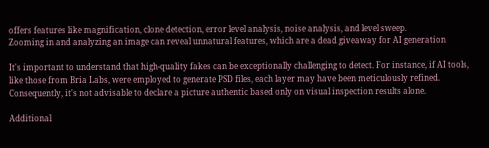offers features like magnification, clone detection, error level analysis, noise analysis, and level sweep.
Zooming in and analyzing an image can reveal unnatural features, which are a dead giveaway for AI generation

It's important to understand that high-quality fakes can be exceptionally challenging to detect. For instance, if AI tools, like those from Bria Labs, were employed to generate PSD files, each layer may have been meticulously refined. Consequently, it's not advisable to declare a picture authentic based only on visual inspection results alone.

Additional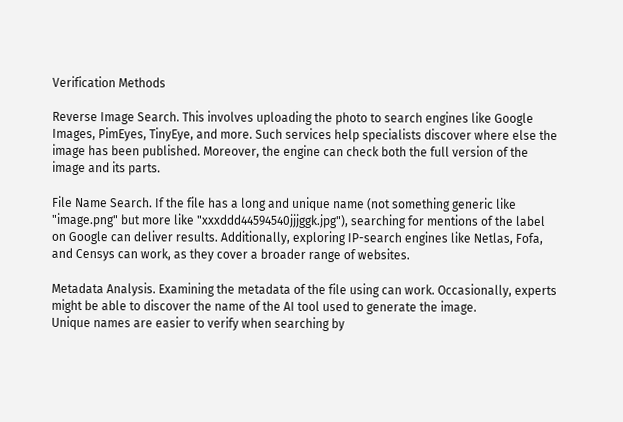Verification Methods

Reverse Image Search. This involves uploading the photo to search engines like Google Images, PimEyes, TinyEye, and more. Such services help specialists discover where else the image has been published. Moreover, the engine can check both the full version of the image and its parts.

File Name Search. If the file has a long and unique name (not something generic like "image.png" but more like "xxxddd44594540jjjggk.jpg"), searching for mentions of the label on Google can deliver results. Additionally, exploring IP-search engines like Netlas, Fofa, and Censys can work, as they cover a broader range of websites.

Metadata Analysis. Examining the metadata of the file using can work. Occasionally, experts might be able to discover the name of the AI tool used to generate the image.
Unique names are easier to verify when searching by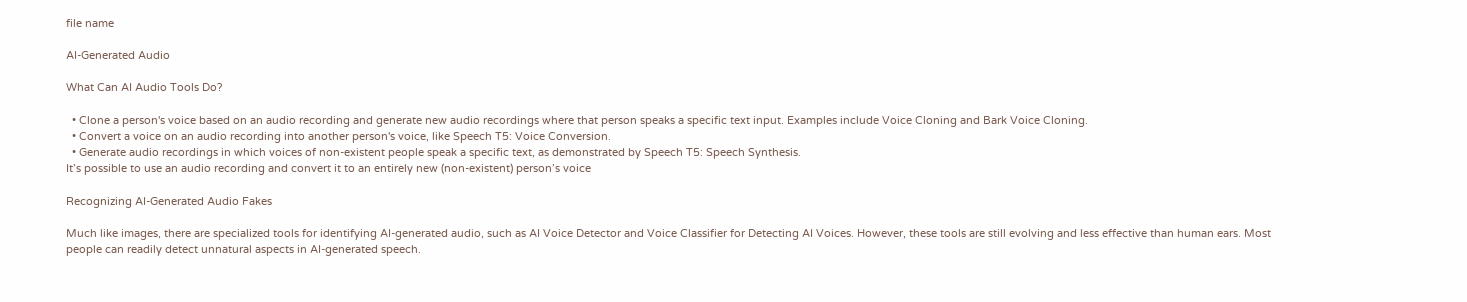file name

AI-Generated Audio

What Can AI Audio Tools Do?

  • Clone a person's voice based on an audio recording and generate new audio recordings where that person speaks a specific text input. Examples include Voice Cloning and Bark Voice Cloning.
  • Convert a voice on an audio recording into another person's voice, like Speech T5: Voice Conversion.
  • Generate audio recordings in which voices of non-existent people speak a specific text, as demonstrated by Speech T5: Speech Synthesis.
It’s possible to use an audio recording and convert it to an entirely new (non-existent) person’s voice

Recognizing AI-Generated Audio Fakes

Much like images, there are specialized tools for identifying AI-generated audio, such as AI Voice Detector and Voice Classifier for Detecting AI Voices. However, these tools are still evolving and less effective than human ears. Most people can readily detect unnatural aspects in AI-generated speech.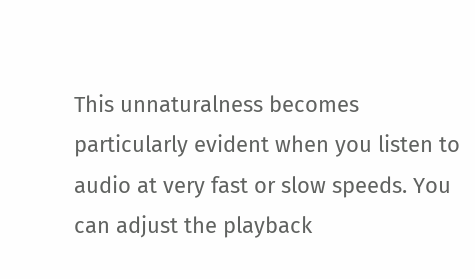This unnaturalness becomes particularly evident when you listen to audio at very fast or slow speeds. You can adjust the playback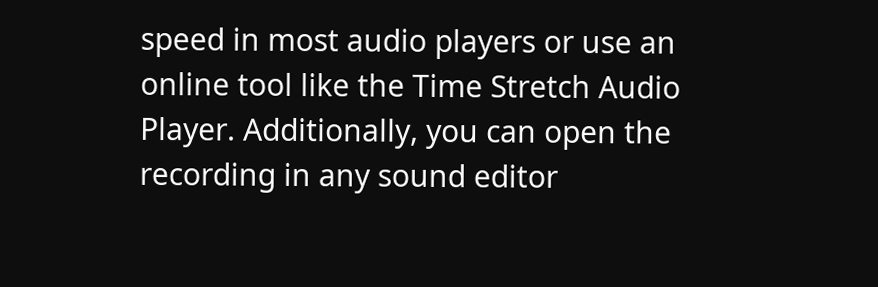speed in most audio players or use an online tool like the Time Stretch Audio Player. Additionally, you can open the recording in any sound editor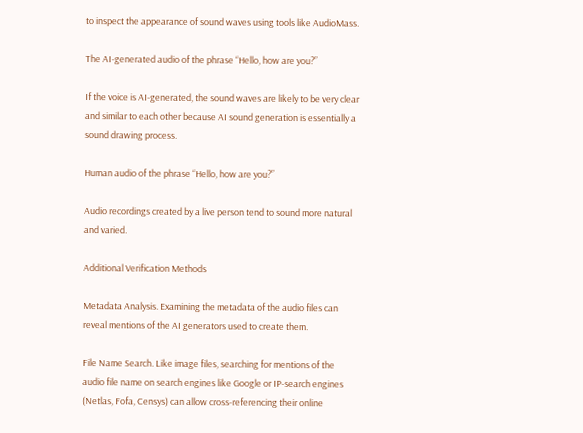to inspect the appearance of sound waves using tools like AudioMass.

The AI-generated audio of the phrase “Hello, how are you?”

If the voice is AI-generated, the sound waves are likely to be very clear and similar to each other because AI sound generation is essentially a sound drawing process.

Human audio of the phrase “Hello, how are you?”

Audio recordings created by a live person tend to sound more natural and varied.

Additional Verification Methods

Metadata Analysis. Examining the metadata of the audio files can reveal mentions of the AI generators used to create them.

File Name Search. Like image files, searching for mentions of the audio file name on search engines like Google or IP-search engines (Netlas, Fofa, Censys) can allow cross-referencing their online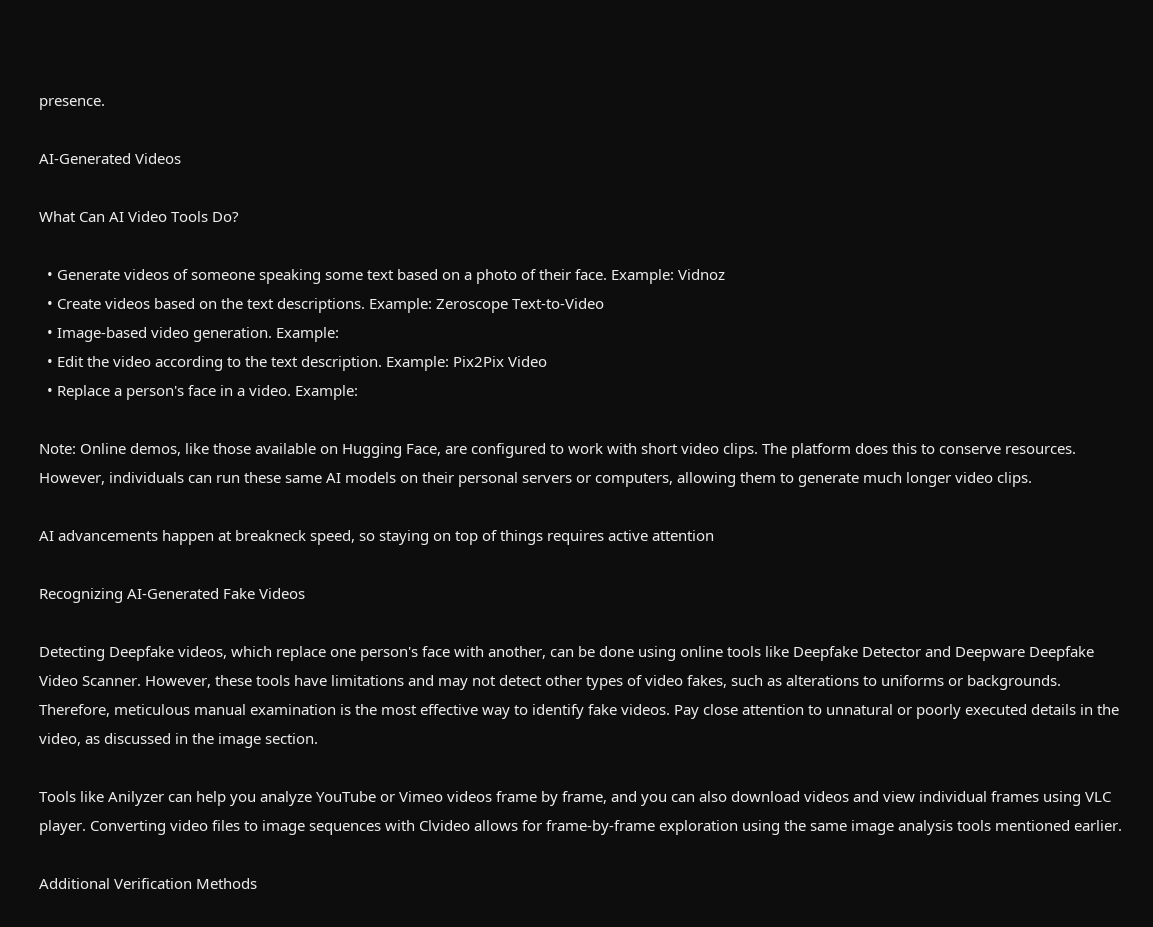presence.

AI-Generated Videos

What Can AI Video Tools Do?

  • Generate videos of someone speaking some text based on a photo of their face. Example: Vidnoz
  • Create videos based on the text descriptions. Example: Zeroscope Text-to-Video
  • Image-based video generation. Example:
  • Edit the video according to the text description. Example: Pix2Pix Video
  • Replace a person's face in a video. Example:

Note: Online demos, like those available on Hugging Face, are configured to work with short video clips. The platform does this to conserve resources. However, individuals can run these same AI models on their personal servers or computers, allowing them to generate much longer video clips.

AI advancements happen at breakneck speed, so staying on top of things requires active attention

Recognizing AI-Generated Fake Videos

Detecting Deepfake videos, which replace one person's face with another, can be done using online tools like Deepfake Detector and Deepware Deepfake Video Scanner. However, these tools have limitations and may not detect other types of video fakes, such as alterations to uniforms or backgrounds. Therefore, meticulous manual examination is the most effective way to identify fake videos. Pay close attention to unnatural or poorly executed details in the video, as discussed in the image section.

Tools like Anilyzer can help you analyze YouTube or Vimeo videos frame by frame, and you can also download videos and view individual frames using VLC player. Converting video files to image sequences with Clvideo allows for frame-by-frame exploration using the same image analysis tools mentioned earlier.

Additional Verification Methods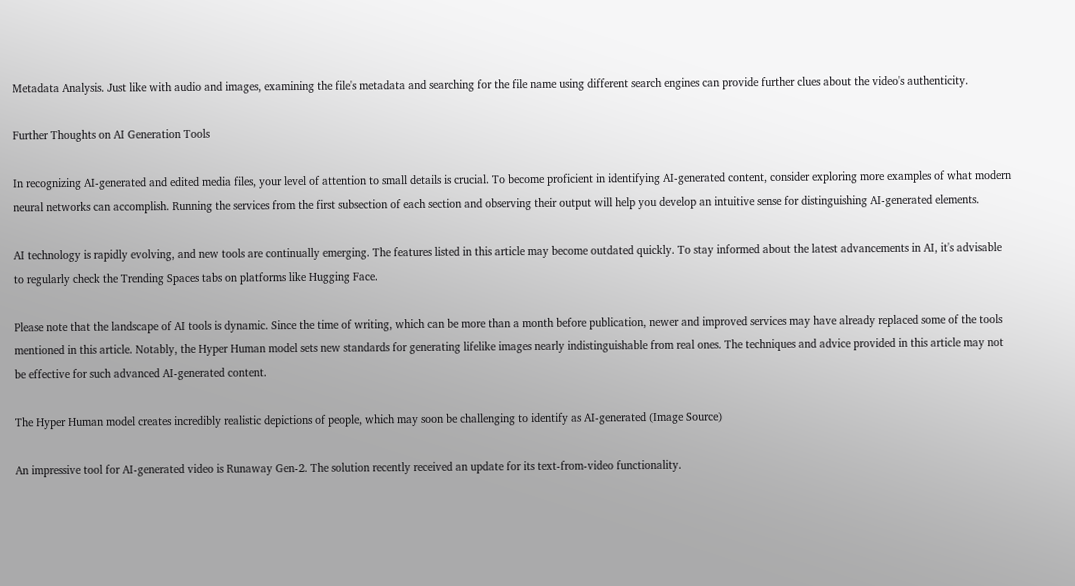Metadata Analysis. Just like with audio and images, examining the file's metadata and searching for the file name using different search engines can provide further clues about the video's authenticity.

Further Thoughts on AI Generation Tools

In recognizing AI-generated and edited media files, your level of attention to small details is crucial. To become proficient in identifying AI-generated content, consider exploring more examples of what modern neural networks can accomplish. Running the services from the first subsection of each section and observing their output will help you develop an intuitive sense for distinguishing AI-generated elements.

AI technology is rapidly evolving, and new tools are continually emerging. The features listed in this article may become outdated quickly. To stay informed about the latest advancements in AI, it's advisable to regularly check the Trending Spaces tabs on platforms like Hugging Face.

Please note that the landscape of AI tools is dynamic. Since the time of writing, which can be more than a month before publication, newer and improved services may have already replaced some of the tools mentioned in this article. Notably, the Hyper Human model sets new standards for generating lifelike images nearly indistinguishable from real ones. The techniques and advice provided in this article may not be effective for such advanced AI-generated content.

The Hyper Human model creates incredibly realistic depictions of people, which may soon be challenging to identify as AI-generated (Image Source)

An impressive tool for AI-generated video is Runaway Gen-2. The solution recently received an update for its text-from-video functionality.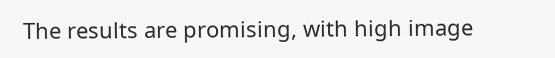The results are promising, with high image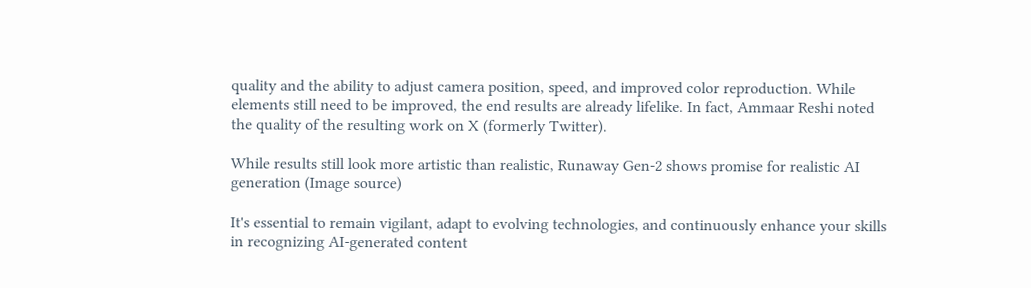quality and the ability to adjust camera position, speed, and improved color reproduction. While elements still need to be improved, the end results are already lifelike. In fact, Ammaar Reshi noted the quality of the resulting work on X (formerly Twitter).

While results still look more artistic than realistic, Runaway Gen-2 shows promise for realistic AI generation (Image source)

It's essential to remain vigilant, adapt to evolving technologies, and continuously enhance your skills in recognizing AI-generated content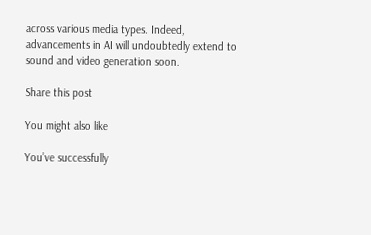across various media types. Indeed, advancements in AI will undoubtedly extend to sound and video generation soon.

Share this post

You might also like

You’ve successfully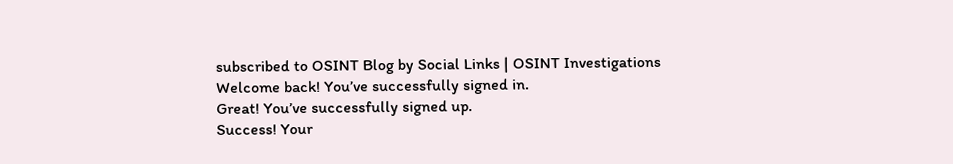subscribed to OSINT Blog by Social Links | OSINT Investigations
Welcome back! You’ve successfully signed in.
Great! You’ve successfully signed up.
Success! Your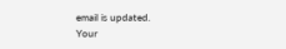email is updated.
Your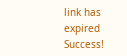link has expired
Success!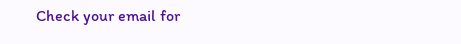Check your email for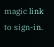magic link to sign-in.